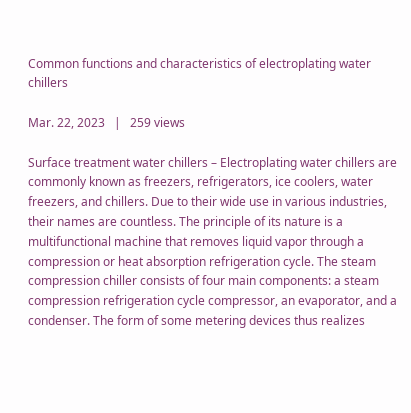Common functions and characteristics of electroplating water chillers

Mar. 22, 2023   |   259 views

Surface treatment water chillers – Electroplating water chillers are commonly known as freezers, refrigerators, ice coolers, water freezers, and chillers. Due to their wide use in various industries, their names are countless. The principle of its nature is a multifunctional machine that removes liquid vapor through a compression or heat absorption refrigeration cycle. The steam compression chiller consists of four main components: a steam compression refrigeration cycle compressor, an evaporator, and a condenser. The form of some metering devices thus realizes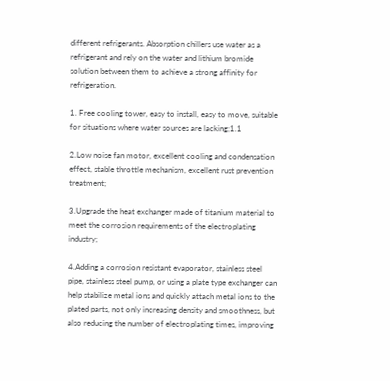different refrigerants. Absorption chillers use water as a refrigerant and rely on the water and lithium bromide solution between them to achieve a strong affinity for refrigeration.

1. Free cooling tower, easy to install, easy to move, suitable for situations where water sources are lacking;1.1

2.Low noise fan motor, excellent cooling and condensation effect, stable throttle mechanism, excellent rust prevention treatment;

3.Upgrade the heat exchanger made of titanium material to meet the corrosion requirements of the electroplating industry;

4.Adding a corrosion resistant evaporator, stainless steel pipe, stainless steel pump, or using a plate type exchanger can help stabilize metal ions and quickly attach metal ions to the plated parts, not only increasing density and smoothness, but also reducing the number of electroplating times, improving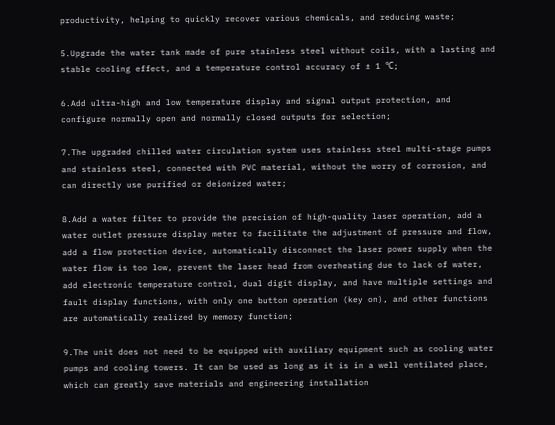productivity, helping to quickly recover various chemicals, and reducing waste;

5.Upgrade the water tank made of pure stainless steel without coils, with a lasting and stable cooling effect, and a temperature control accuracy of ± 1 ℃;

6.Add ultra-high and low temperature display and signal output protection, and configure normally open and normally closed outputs for selection;

7.The upgraded chilled water circulation system uses stainless steel multi-stage pumps and stainless steel, connected with PVC material, without the worry of corrosion, and can directly use purified or deionized water;

8.Add a water filter to provide the precision of high-quality laser operation, add a water outlet pressure display meter to facilitate the adjustment of pressure and flow, add a flow protection device, automatically disconnect the laser power supply when the water flow is too low, prevent the laser head from overheating due to lack of water, add electronic temperature control, dual digit display, and have multiple settings and fault display functions, with only one button operation (key on), and other functions are automatically realized by memory function;

9.The unit does not need to be equipped with auxiliary equipment such as cooling water pumps and cooling towers. It can be used as long as it is in a well ventilated place, which can greatly save materials and engineering installation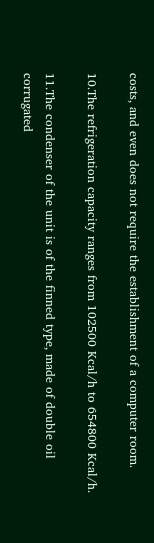costs, and even does not require the establishment of a computer room.

10.The refrigeration capacity ranges from 102500 Kcal/h to 654800 Kcal/h.

11.The condenser of the unit is of the finned type, made of double oil corrugated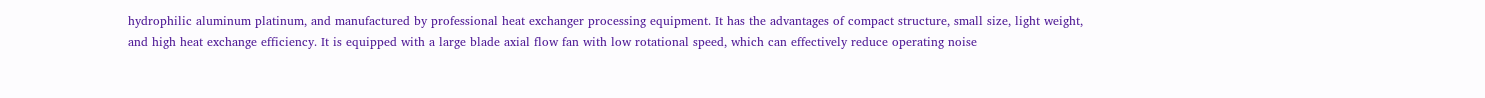hydrophilic aluminum platinum, and manufactured by professional heat exchanger processing equipment. It has the advantages of compact structure, small size, light weight, and high heat exchange efficiency. It is equipped with a large blade axial flow fan with low rotational speed, which can effectively reduce operating noise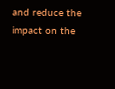and reduce the impact on the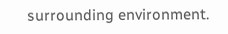surrounding environment.